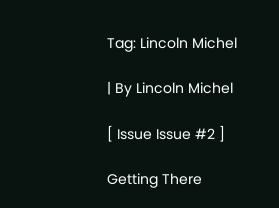Tag: Lincoln Michel

| By Lincoln Michel

[ Issue Issue #2 ]

Getting There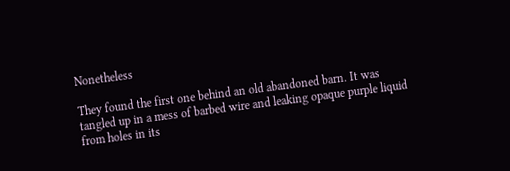Nonetheless

They found the first one behind an old abandoned barn. It was tangled up in a mess of barbed wire and leaking opaque purple liquid from holes in its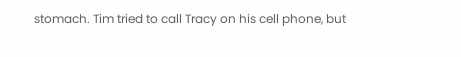stomach. Tim tried to call Tracy on his cell phone, but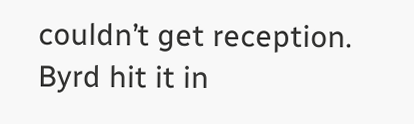couldn’t get reception. Byrd hit it in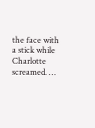the face with a stick while Charlotte screamed. …